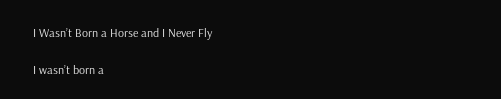I Wasn’t Born a Horse and I Never Fly

I wasn’t born a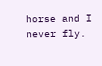horse and I never fly.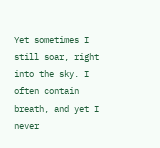Yet sometimes I still soar, right into the sky. I often contain breath, and yet I never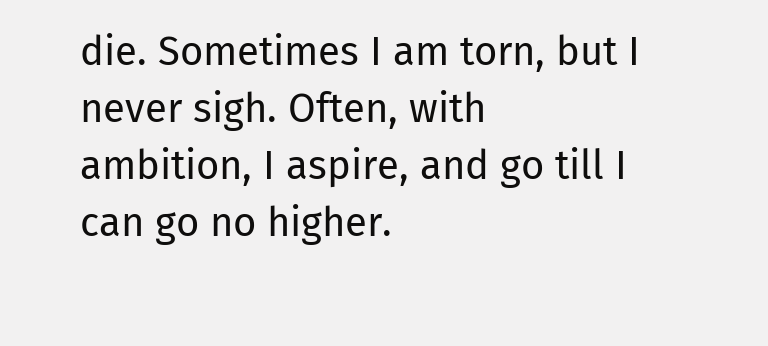die. Sometimes I am torn, but I never sigh. Often, with ambition, I aspire, and go till I can go no higher.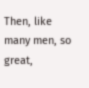Then, like many men, so great,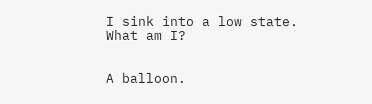I sink into a low state. What am I?


A balloon.